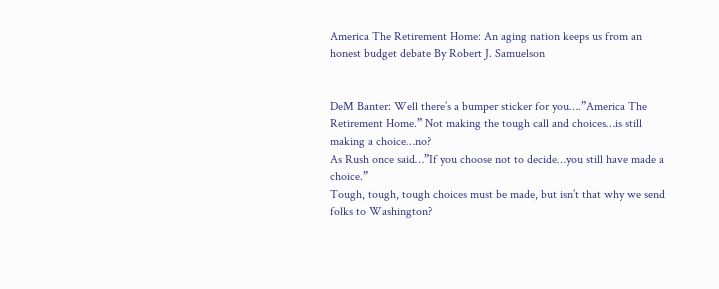America The Retirement Home: An aging nation keeps us from an honest budget debate By Robert J. Samuelson


DeM Banter: Well there’s a bumper sticker for you….”America The Retirement Home.” Not making the tough call and choices…is still making a choice…no?
As Rush once said…”If you choose not to decide…you still have made a choice.”
Tough, tough, tough choices must be made, but isn’t that why we send folks to Washington?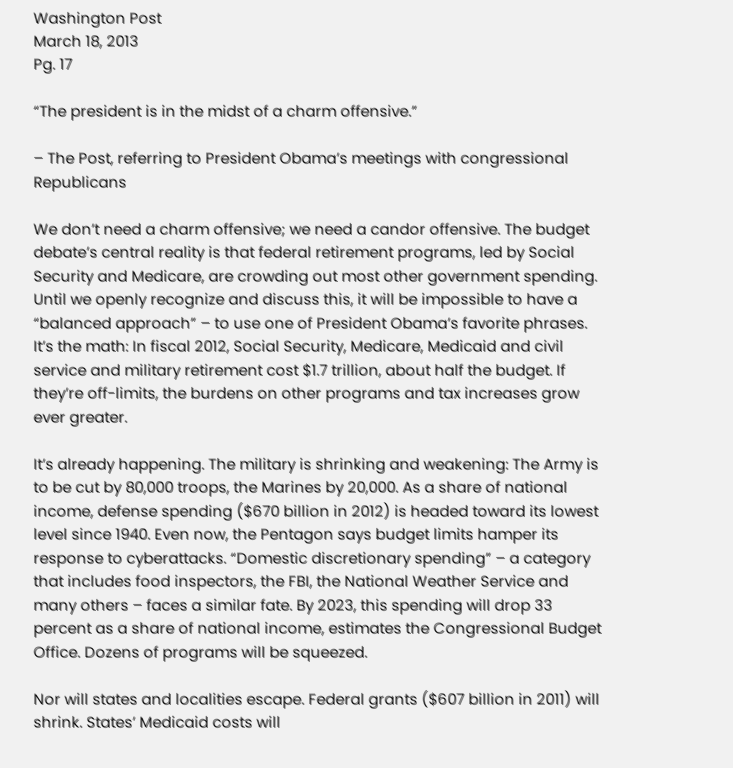Washington Post
March 18, 2013
Pg. 17

“The president is in the midst of a charm offensive.”

– The Post, referring to President Obama’s meetings with congressional Republicans

We don’t need a charm offensive; we need a candor offensive. The budget debate’s central reality is that federal retirement programs, led by Social Security and Medicare, are crowding out most other government spending. Until we openly recognize and discuss this, it will be impossible to have a “balanced approach” – to use one of President Obama’s favorite phrases. It’s the math: In fiscal 2012, Social Security, Medicare, Medicaid and civil service and military retirement cost $1.7 trillion, about half the budget. If they’re off-limits, the burdens on other programs and tax increases grow ever greater.

It’s already happening. The military is shrinking and weakening: The Army is to be cut by 80,000 troops, the Marines by 20,000. As a share of national income, defense spending ($670 billion in 2012) is headed toward its lowest level since 1940. Even now, the Pentagon says budget limits hamper its response to cyberattacks. “Domestic discretionary spending” – a category that includes food inspectors, the FBI, the National Weather Service and many others – faces a similar fate. By 2023, this spending will drop 33 percent as a share of national income, estimates the Congressional Budget Office. Dozens of programs will be squeezed.

Nor will states and localities escape. Federal grants ($607 billion in 2011) will shrink. States’ Medicaid costs will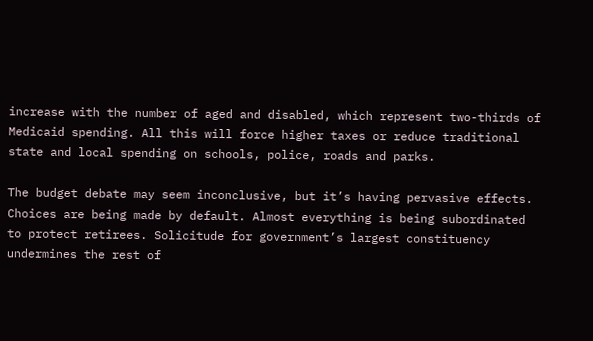increase with the number of aged and disabled, which represent two-thirds of Medicaid spending. All this will force higher taxes or reduce traditional state and local spending on schools, police, roads and parks.

The budget debate may seem inconclusive, but it’s having pervasive effects. Choices are being made by default. Almost everything is being subordinated to protect retirees. Solicitude for government’s largest constituency undermines the rest of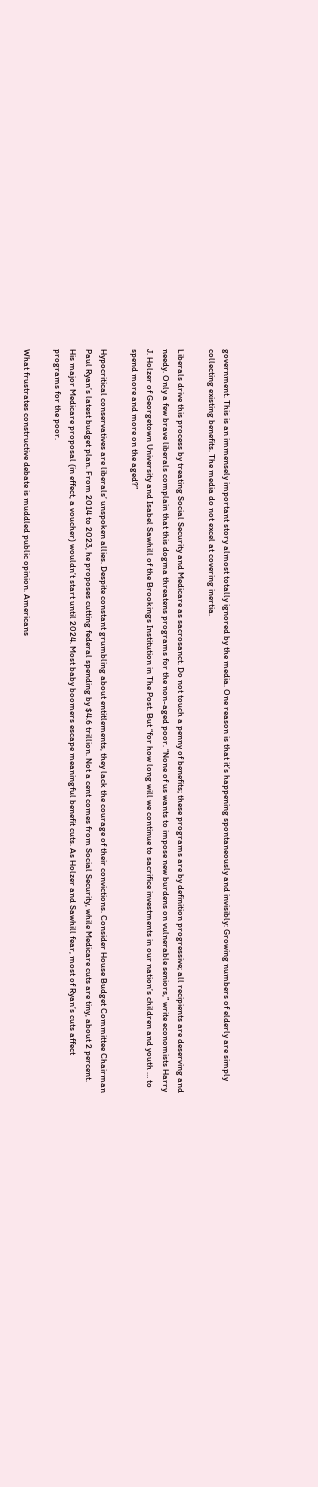government. This is an immensely important story almost totally ignored by the media. One reason is that it’s happening spontaneously and invisibly: Growing numbers of elderly are simply collecting existing benefits. The media do not excel at covering inertia.

Liberals drive this process by treating Social Security and Medicare as sacrosanct. Do not touch a penny of benefits; these programs are by definition progressive; all recipients are deserving and needy. Only a few brave liberals complain that this dogma threatens programs for the non-aged poor. “None of us wants to impose new burdens on vulnerable seniors,” write economists Harry J. Holzer of Georgetown University and Isabel Sawhill of the Brookings Institution in The Post. But “for how long will we continue to sacrifice investments in our nation’s children and youth … to spend more and more on the aged?”

Hypocritical conservatives are liberals’ unspoken allies. Despite constant grumbling about entitlements, they lack the courage of their convictions. Consider House Budget Committee Chairman Paul Ryan’s latest budget plan. From 2014 to 2023, he proposes cutting federal spending by $4.6 trillion. Not a cent comes from Social Security, while Medicare cuts are tiny, about 2 percent. His major Medicare proposal (in effect, a voucher) wouldn’t start until 2024. Most baby boomers escape meaningful benefit cuts. As Holzer and Sawhill fear, most of Ryan’s cuts affect programs for the poor.

What frustrates constructive debate is muddled public opinion. Americans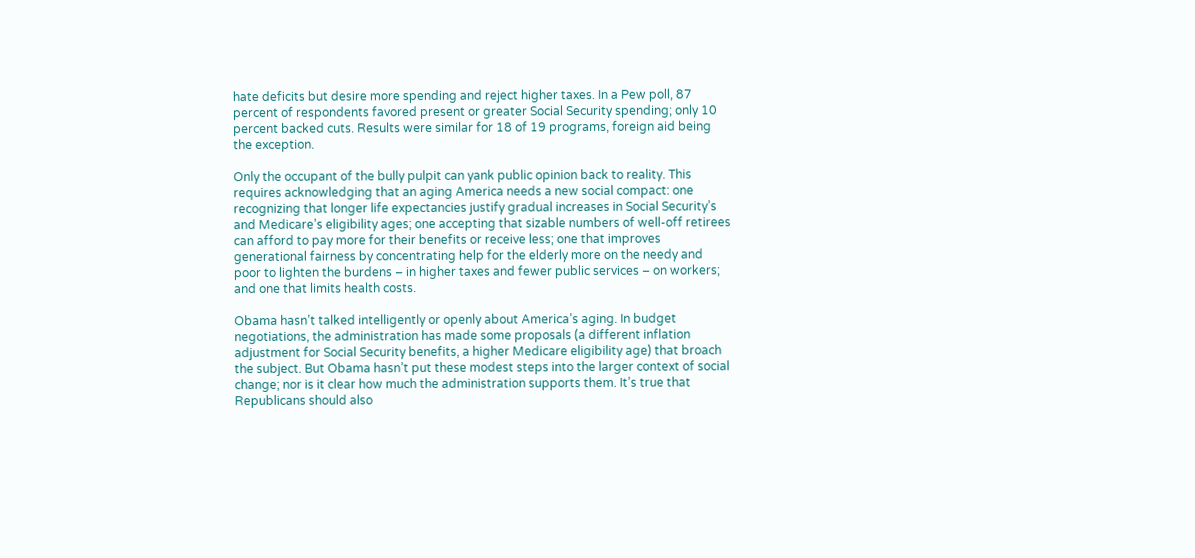hate deficits but desire more spending and reject higher taxes. In a Pew poll, 87 percent of respondents favored present or greater Social Security spending; only 10 percent backed cuts. Results were similar for 18 of 19 programs, foreign aid being the exception.

Only the occupant of the bully pulpit can yank public opinion back to reality. This requires acknowledging that an aging America needs a new social compact: one recognizing that longer life expectancies justify gradual increases in Social Security’s and Medicare’s eligibility ages; one accepting that sizable numbers of well-off retirees can afford to pay more for their benefits or receive less; one that improves generational fairness by concentrating help for the elderly more on the needy and poor to lighten the burdens – in higher taxes and fewer public services – on workers; and one that limits health costs.

Obama hasn’t talked intelligently or openly about America’s aging. In budget negotiations, the administration has made some proposals (a different inflation adjustment for Social Security benefits, a higher Medicare eligibility age) that broach the subject. But Obama hasn’t put these modest steps into the larger context of social change; nor is it clear how much the administration supports them. It’s true that Republicans should also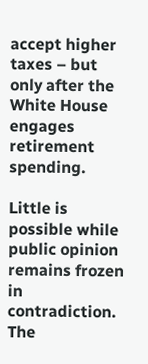accept higher taxes – but only after the White House engages retirement spending.

Little is possible while public opinion remains frozen in contradiction. The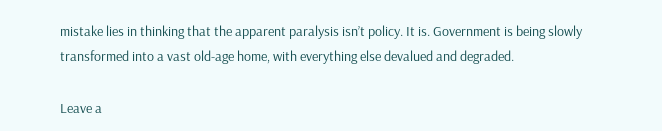mistake lies in thinking that the apparent paralysis isn’t policy. It is. Government is being slowly transformed into a vast old-age home, with everything else devalued and degraded.

Leave a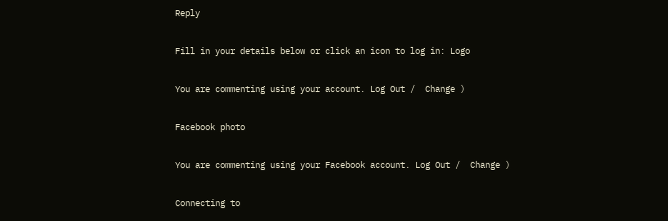Reply

Fill in your details below or click an icon to log in: Logo

You are commenting using your account. Log Out /  Change )

Facebook photo

You are commenting using your Facebook account. Log Out /  Change )

Connecting to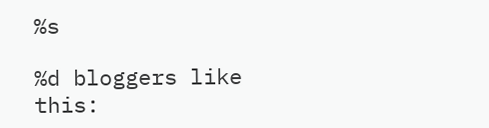%s

%d bloggers like this: